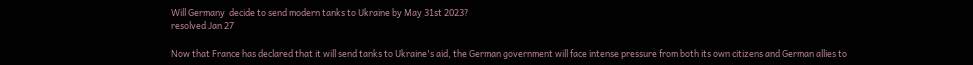Will Germany  decide to send modern tanks to Ukraine by May 31st 2023?
resolved Jan 27

Now that France has declared that it will send tanks to Ukraine's aid, the German government will face intense pressure from both its own citizens and German allies to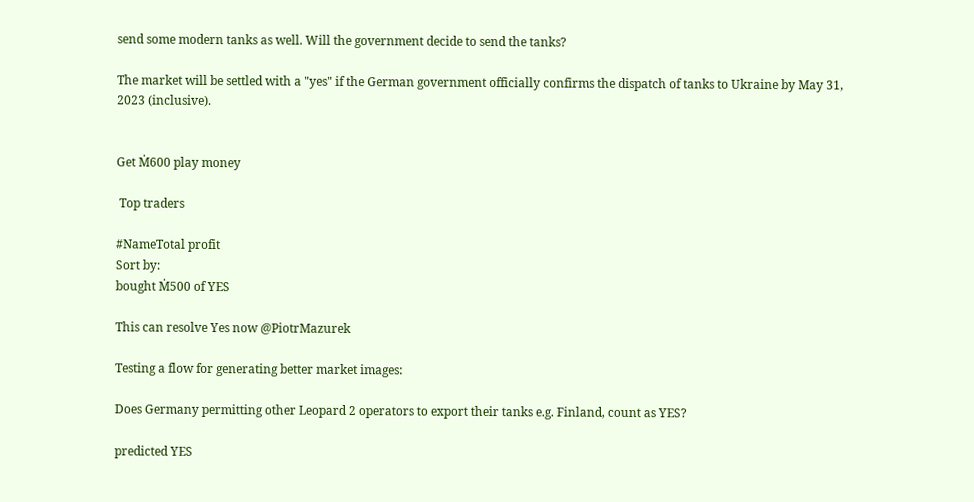send some modern tanks as well. Will the government decide to send the tanks?

The market will be settled with a "yes" if the German government officially confirms the dispatch of tanks to Ukraine by May 31, 2023 (inclusive).


Get Ṁ600 play money

 Top traders

#NameTotal profit
Sort by:
bought Ṁ500 of YES

This can resolve Yes now @PiotrMazurek

Testing a flow for generating better market images:

Does Germany permitting other Leopard 2 operators to export their tanks e.g. Finland, count as YES?

predicted YES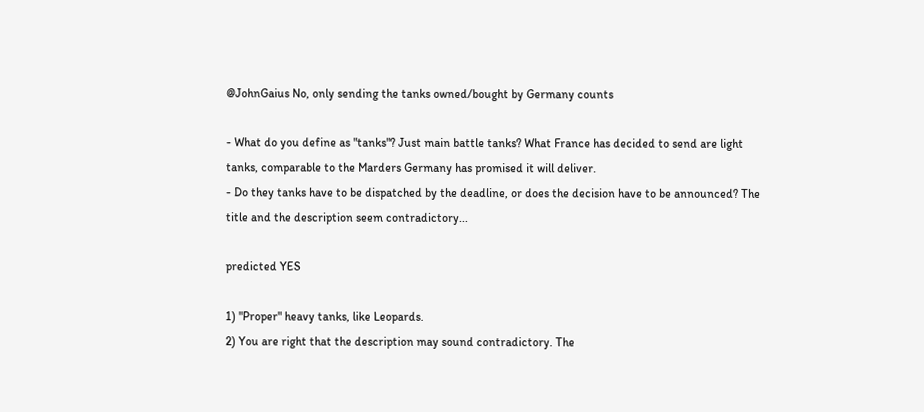@JohnGaius No, only sending the tanks owned/bought by Germany counts

- What do you define as "tanks"? Just main battle tanks? What France has decided to send are light tanks, comparable to the Marders Germany has promised it will deliver.
- Do they tanks have to be dispatched by the deadline, or does the decision have to be announced? The title and the description seem contradictory...

predicted YES

1) "Proper" heavy tanks, like Leopards.
2) You are right that the description may sound contradictory. The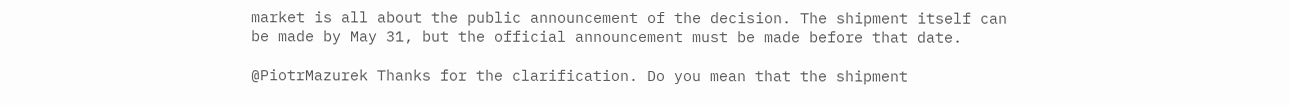market is all about the public announcement of the decision. The shipment itself can be made by May 31, but the official announcement must be made before that date.

@PiotrMazurek Thanks for the clarification. Do you mean that the shipment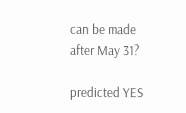can be made after May 31?

predicted YES